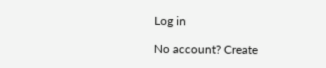Log in

No account? Create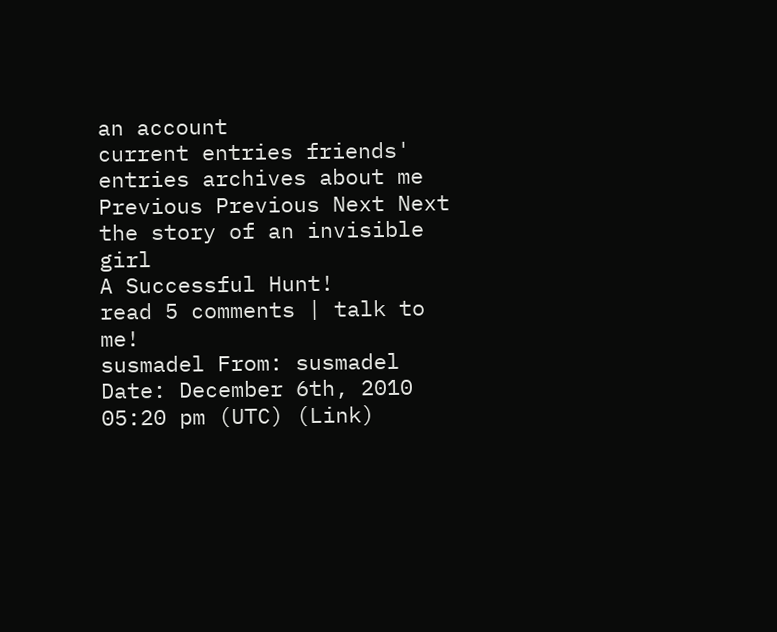an account
current entries friends' entries archives about me Previous Previous Next Next
the story of an invisible girl
A Successful Hunt!
read 5 comments | talk to me!
susmadel From: susmadel Date: December 6th, 2010 05:20 pm (UTC) (Link)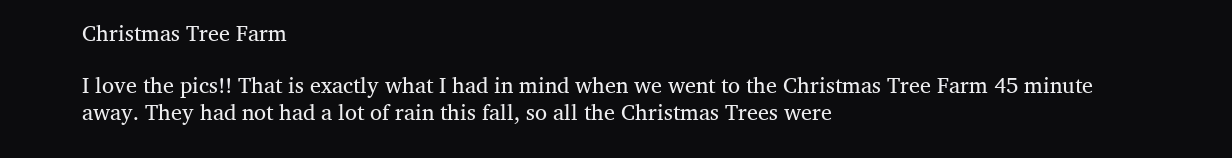Christmas Tree Farm

I love the pics!! That is exactly what I had in mind when we went to the Christmas Tree Farm 45 minute away. They had not had a lot of rain this fall, so all the Christmas Trees were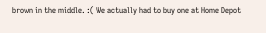brown in the middle. :( We actually had to buy one at Home Depot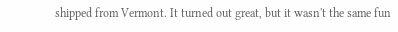shipped from Vermont. It turned out great, but it wasn't the same fun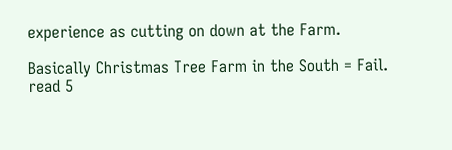experience as cutting on down at the Farm.

Basically Christmas Tree Farm in the South = Fail.
read 5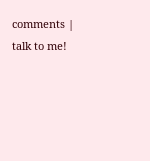comments | talk to me!